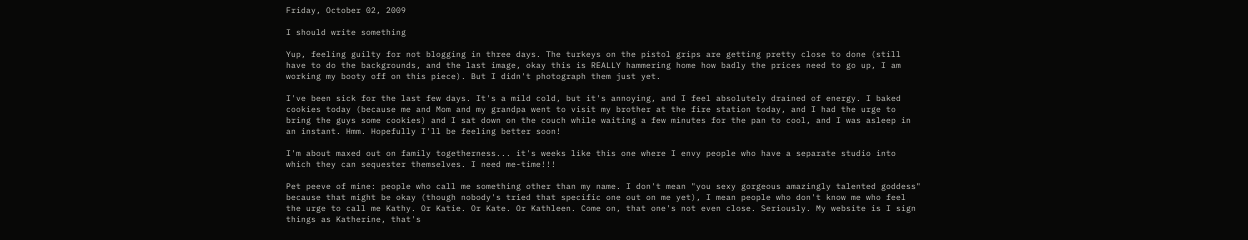Friday, October 02, 2009

I should write something

Yup, feeling guilty for not blogging in three days. The turkeys on the pistol grips are getting pretty close to done (still have to do the backgrounds, and the last image, okay this is REALLY hammering home how badly the prices need to go up, I am working my booty off on this piece). But I didn't photograph them just yet.

I've been sick for the last few days. It's a mild cold, but it's annoying, and I feel absolutely drained of energy. I baked cookies today (because me and Mom and my grandpa went to visit my brother at the fire station today, and I had the urge to bring the guys some cookies) and I sat down on the couch while waiting a few minutes for the pan to cool, and I was asleep in an instant. Hmm. Hopefully I'll be feeling better soon!

I'm about maxed out on family togetherness... it's weeks like this one where I envy people who have a separate studio into which they can sequester themselves. I need me-time!!!

Pet peeve of mine: people who call me something other than my name. I don't mean "you sexy gorgeous amazingly talented goddess" because that might be okay (though nobody's tried that specific one out on me yet), I mean people who don't know me who feel the urge to call me Kathy. Or Katie. Or Kate. Or Kathleen. Come on, that one's not even close. Seriously. My website is I sign things as Katherine, that's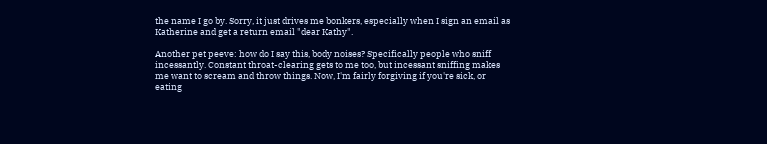the name I go by. Sorry, it just drives me bonkers, especially when I sign an email as Katherine and get a return email "dear Kathy".

Another pet peeve: how do I say this, body noises? Specifically people who sniff incessantly. Constant throat-clearing gets to me too, but incessant sniffing makes me want to scream and throw things. Now, I'm fairly forgiving if you're sick, or eating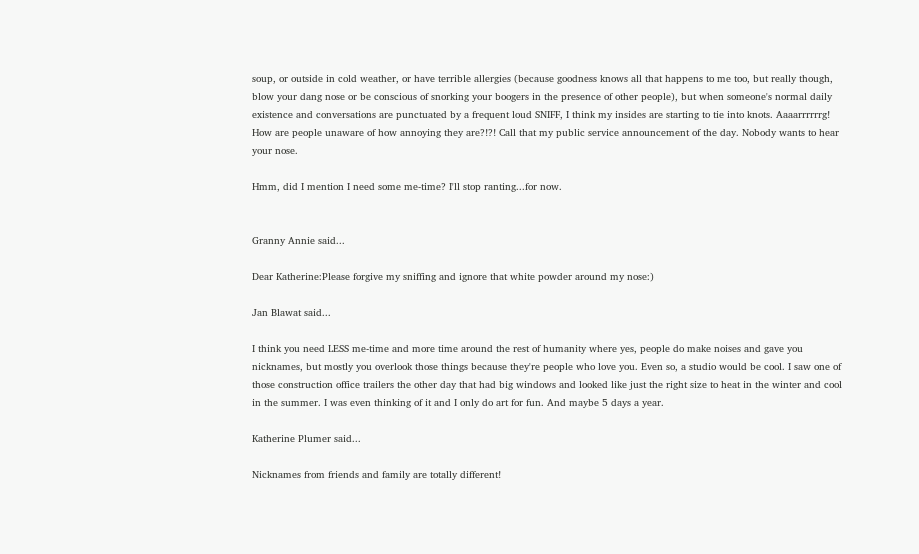soup, or outside in cold weather, or have terrible allergies (because goodness knows all that happens to me too, but really though, blow your dang nose or be conscious of snorking your boogers in the presence of other people), but when someone's normal daily existence and conversations are punctuated by a frequent loud SNIFF, I think my insides are starting to tie into knots. Aaaarrrrrrg! How are people unaware of how annoying they are?!?! Call that my public service announcement of the day. Nobody wants to hear your nose.

Hmm, did I mention I need some me-time? I'll stop ranting...for now.


Granny Annie said...

Dear Katherine:Please forgive my sniffing and ignore that white powder around my nose:)

Jan Blawat said...

I think you need LESS me-time and more time around the rest of humanity where yes, people do make noises and gave you nicknames, but mostly you overlook those things because they're people who love you. Even so, a studio would be cool. I saw one of those construction office trailers the other day that had big windows and looked like just the right size to heat in the winter and cool in the summer. I was even thinking of it and I only do art for fun. And maybe 5 days a year.

Katherine Plumer said...

Nicknames from friends and family are totally different!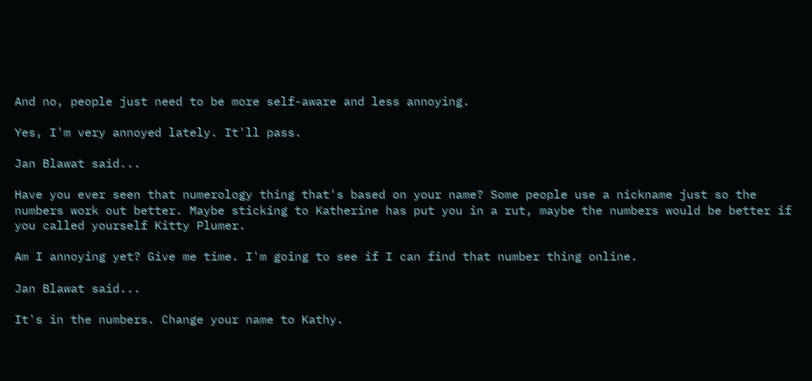And no, people just need to be more self-aware and less annoying.

Yes, I'm very annoyed lately. It'll pass.

Jan Blawat said...

Have you ever seen that numerology thing that's based on your name? Some people use a nickname just so the numbers work out better. Maybe sticking to Katherine has put you in a rut, maybe the numbers would be better if you called yourself Kitty Plumer.

Am I annoying yet? Give me time. I'm going to see if I can find that number thing online.

Jan Blawat said...

It's in the numbers. Change your name to Kathy.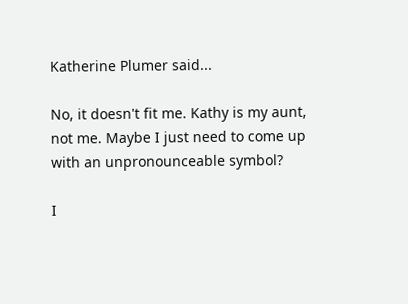Katherine Plumer said...

No, it doesn't fit me. Kathy is my aunt, not me. Maybe I just need to come up with an unpronounceable symbol?

I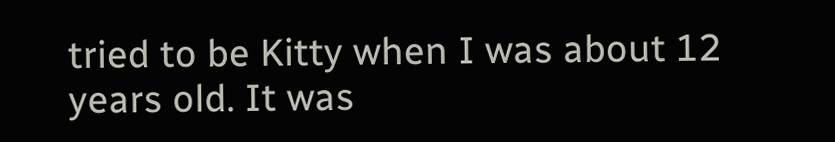tried to be Kitty when I was about 12 years old. It was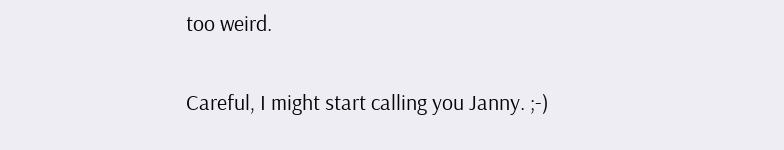too weird.

Careful, I might start calling you Janny. ;-)